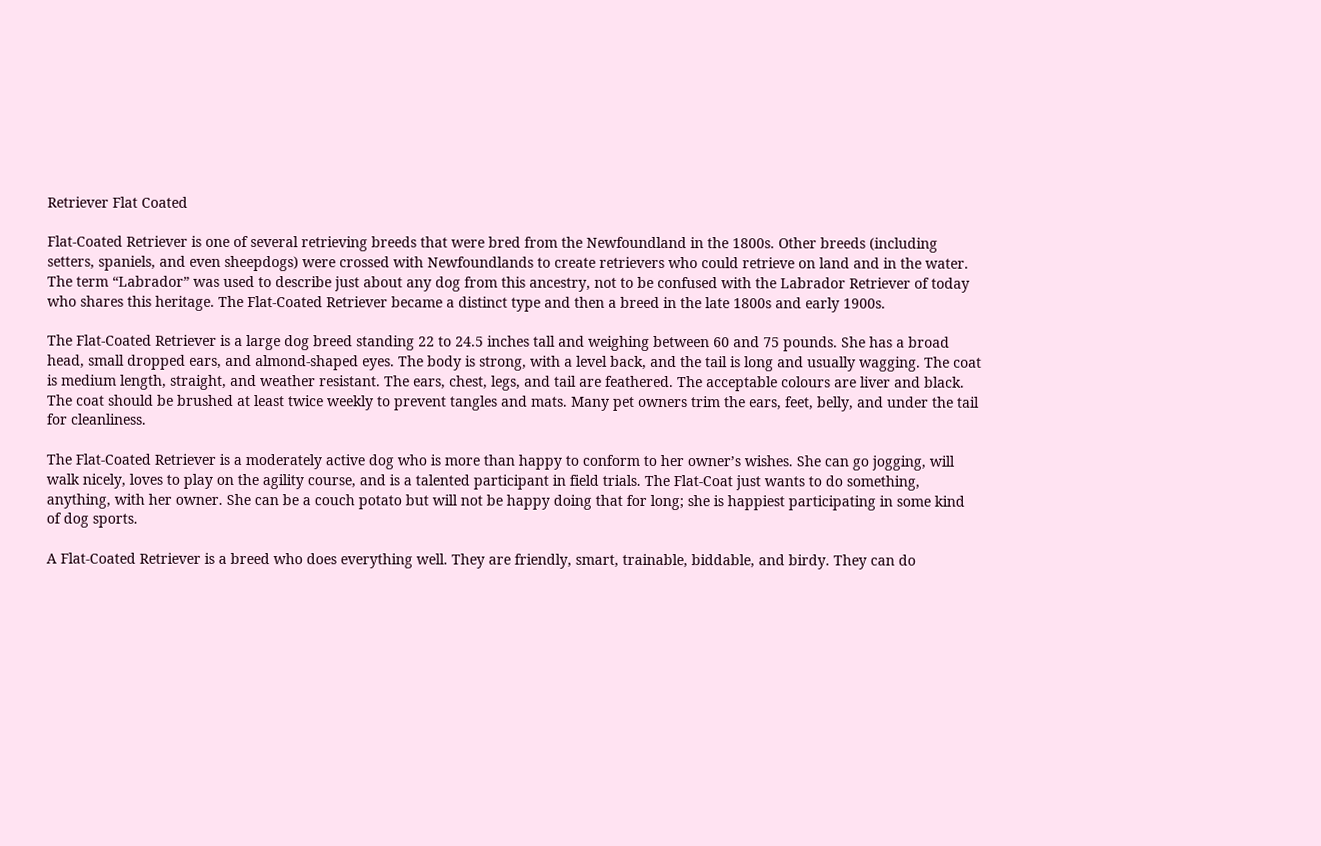Retriever Flat Coated

Flat-Coated Retriever is one of several retrieving breeds that were bred from the Newfoundland in the 1800s. Other breeds (including setters, spaniels, and even sheepdogs) were crossed with Newfoundlands to create retrievers who could retrieve on land and in the water. The term “Labrador” was used to describe just about any dog from this ancestry, not to be confused with the Labrador Retriever of today who shares this heritage. The Flat-Coated Retriever became a distinct type and then a breed in the late 1800s and early 1900s.

The Flat-Coated Retriever is a large dog breed standing 22 to 24.5 inches tall and weighing between 60 and 75 pounds. She has a broad head, small dropped ears, and almond-shaped eyes. The body is strong, with a level back, and the tail is long and usually wagging. The coat is medium length, straight, and weather resistant. The ears, chest, legs, and tail are feathered. The acceptable colours are liver and black. The coat should be brushed at least twice weekly to prevent tangles and mats. Many pet owners trim the ears, feet, belly, and under the tail for cleanliness.

The Flat-Coated Retriever is a moderately active dog who is more than happy to conform to her owner’s wishes. She can go jogging, will walk nicely, loves to play on the agility course, and is a talented participant in field trials. The Flat-Coat just wants to do something, anything, with her owner. She can be a couch potato but will not be happy doing that for long; she is happiest participating in some kind of dog sports.

A Flat-Coated Retriever is a breed who does everything well. They are friendly, smart, trainable, biddable, and birdy. They can do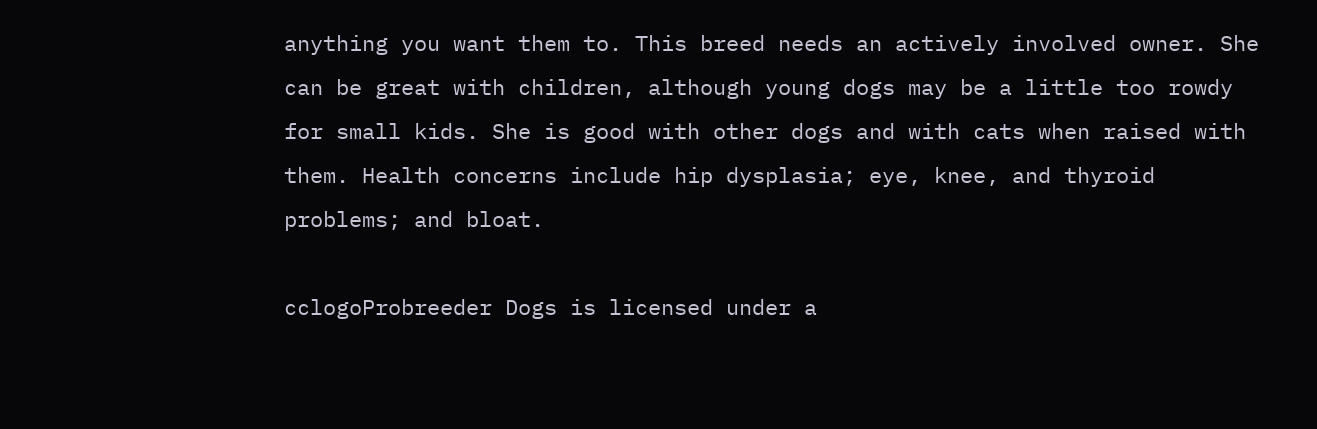anything you want them to. This breed needs an actively involved owner. She can be great with children, although young dogs may be a little too rowdy for small kids. She is good with other dogs and with cats when raised with them. Health concerns include hip dysplasia; eye, knee, and thyroid problems; and bloat.

cclogoProbreeder Dogs is licensed under a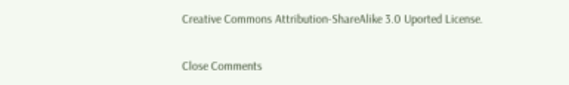Creative Commons Attribution-ShareAlike 3.0 Uported License.

Close Comments